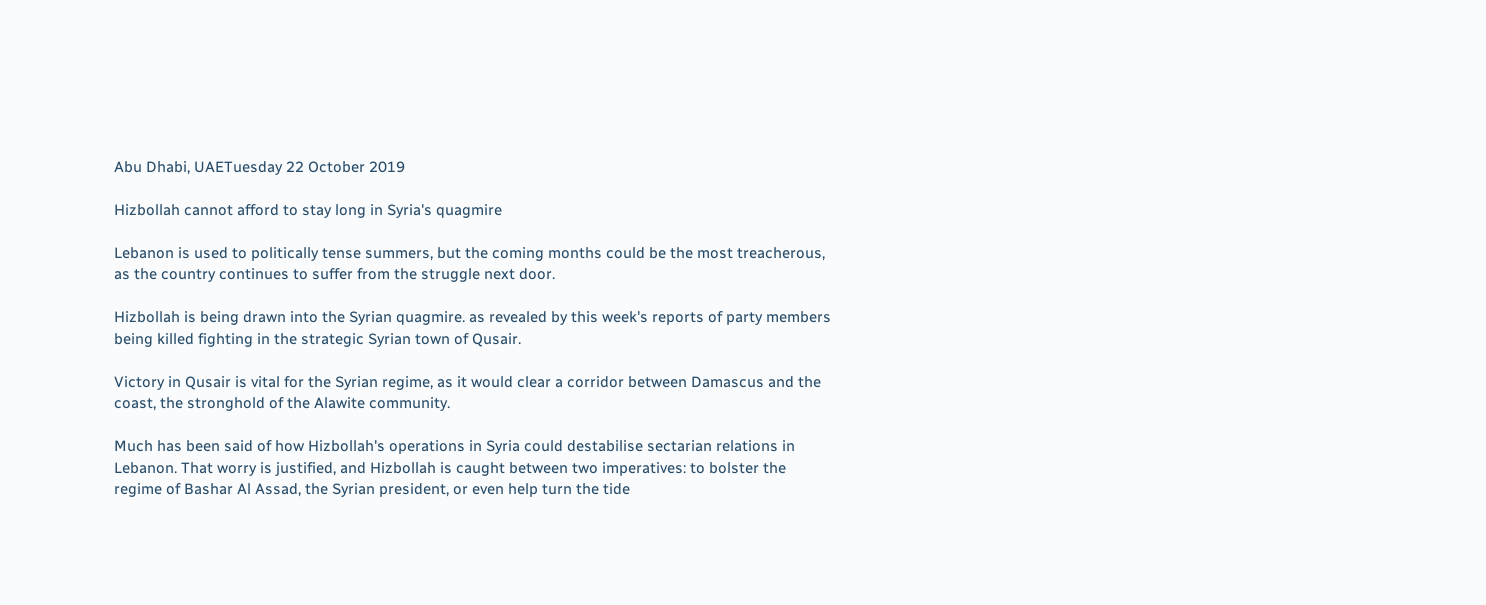Abu Dhabi, UAETuesday 22 October 2019

Hizbollah cannot afford to stay long in Syria's quagmire

Lebanon is used to politically tense summers, but the coming months could be the most treacherous, as the country continues to suffer from the struggle next door.

Hizbollah is being drawn into the Syrian quagmire. as revealed by this week's reports of party members being killed fighting in the strategic Syrian town of Qusair.

Victory in Qusair is vital for the Syrian regime, as it would clear a corridor between Damascus and the coast, the stronghold of the Alawite community.

Much has been said of how Hizbollah's operations in Syria could destabilise sectarian relations in Lebanon. That worry is justified, and Hizbollah is caught between two imperatives: to bolster the regime of Bashar Al Assad, the Syrian president, or even help turn the tide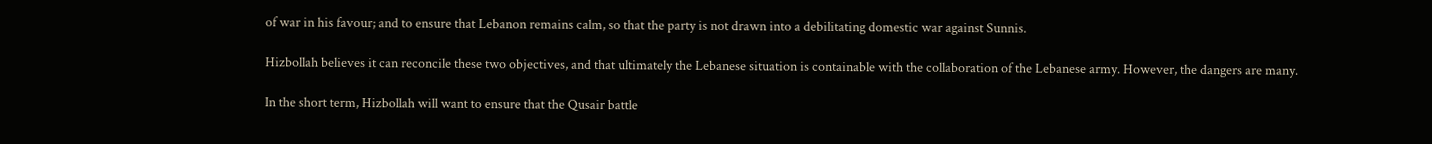of war in his favour; and to ensure that Lebanon remains calm, so that the party is not drawn into a debilitating domestic war against Sunnis.

Hizbollah believes it can reconcile these two objectives, and that ultimately the Lebanese situation is containable with the collaboration of the Lebanese army. However, the dangers are many.

In the short term, Hizbollah will want to ensure that the Qusair battle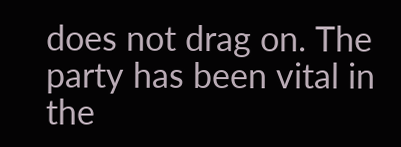does not drag on. The party has been vital in the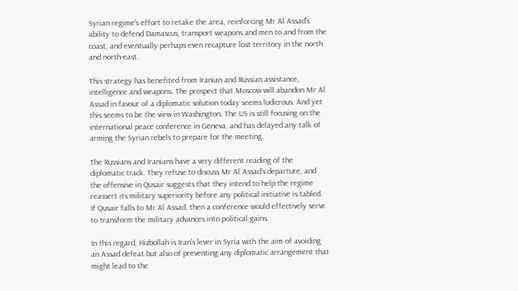Syrian regime's effort to retake the area, reinforcing Mr Al Assad's ability to defend Damascus, transport weapons and men to and from the coast, and eventually perhaps even recapture lost territory in the north and north-east.

This strategy has benefited from Iranian and Russian assistance, intelligence and weapons. The prospect that Moscow will abandon Mr Al Assad in favour of a diplomatic solution today seems ludicrous. And yet this seems to be the view in Washington. The US is still focusing on the international peace conference in Geneva, and has delayed any talk of arming the Syrian rebels to prepare for the meeting.

The Russians and Iranians have a very different reading of the diplomatic track. They refuse to discuss Mr Al Assad's departure, and the offensive in Qusair suggests that they intend to help the regime reassert its military superiority before any political initiative is tabled. If Qusair falls to Mr Al Assad, then a conference would effectively serve to transform the military advances into political gains.

In this regard, Hizbollah is Iran's lever in Syria with the aim of avoiding an Assad defeat but also of preventing any diplomatic arrangement that might lead to the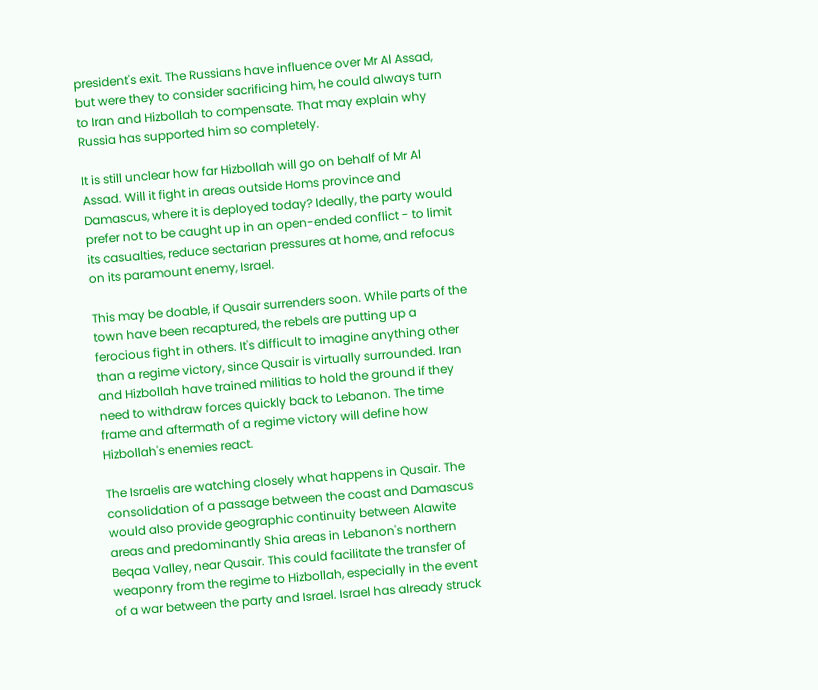president's exit. The Russians have influence over Mr Al Assad, but were they to consider sacrificing him, he could always turn to Iran and Hizbollah to compensate. That may explain why Russia has supported him so completely.

It is still unclear how far Hizbollah will go on behalf of Mr Al Assad. Will it fight in areas outside Homs province and Damascus, where it is deployed today? Ideally, the party would prefer not to be caught up in an open-ended conflict - to limit its casualties, reduce sectarian pressures at home, and refocus on its paramount enemy, Israel.

This may be doable, if Qusair surrenders soon. While parts of the town have been recaptured, the rebels are putting up a ferocious fight in others. It's difficult to imagine anything other than a regime victory, since Qusair is virtually surrounded. Iran and Hizbollah have trained militias to hold the ground if they need to withdraw forces quickly back to Lebanon. The time frame and aftermath of a regime victory will define how Hizbollah's enemies react.

The Israelis are watching closely what happens in Qusair. The consolidation of a passage between the coast and Damascus would also provide geographic continuity between Alawite areas and predominantly Shia areas in Lebanon's northern Beqaa Valley, near Qusair. This could facilitate the transfer of weaponry from the regime to Hizbollah, especially in the event of a war between the party and Israel. Israel has already struck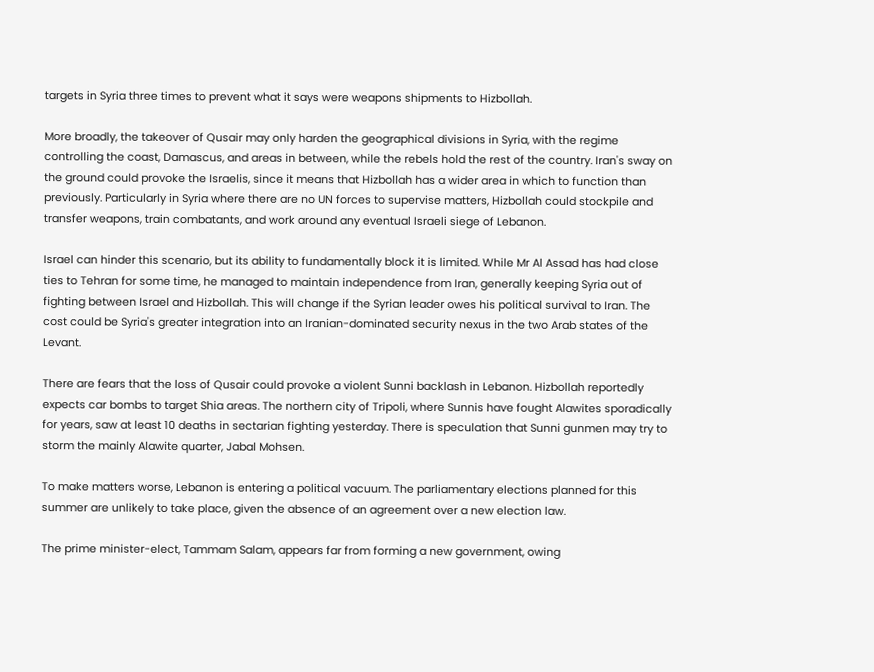targets in Syria three times to prevent what it says were weapons shipments to Hizbollah.

More broadly, the takeover of Qusair may only harden the geographical divisions in Syria, with the regime controlling the coast, Damascus, and areas in between, while the rebels hold the rest of the country. Iran's sway on the ground could provoke the Israelis, since it means that Hizbollah has a wider area in which to function than previously. Particularly in Syria where there are no UN forces to supervise matters, Hizbollah could stockpile and transfer weapons, train combatants, and work around any eventual Israeli siege of Lebanon.

Israel can hinder this scenario, but its ability to fundamentally block it is limited. While Mr Al Assad has had close ties to Tehran for some time, he managed to maintain independence from Iran, generally keeping Syria out of fighting between Israel and Hizbollah. This will change if the Syrian leader owes his political survival to Iran. The cost could be Syria's greater integration into an Iranian-dominated security nexus in the two Arab states of the Levant.

There are fears that the loss of Qusair could provoke a violent Sunni backlash in Lebanon. Hizbollah reportedly expects car bombs to target Shia areas. The northern city of Tripoli, where Sunnis have fought Alawites sporadically for years, saw at least 10 deaths in sectarian fighting yesterday. There is speculation that Sunni gunmen may try to storm the mainly Alawite quarter, Jabal Mohsen.

To make matters worse, Lebanon is entering a political vacuum. The parliamentary elections planned for this summer are unlikely to take place, given the absence of an agreement over a new election law.

The prime minister-elect, Tammam Salam, appears far from forming a new government, owing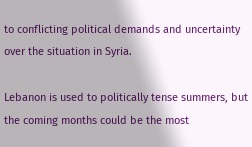to conflicting political demands and uncertainty over the situation in Syria.

Lebanon is used to politically tense summers, but the coming months could be the most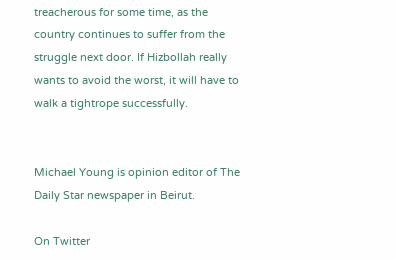treacherous for some time, as the country continues to suffer from the struggle next door. If Hizbollah really wants to avoid the worst, it will have to walk a tightrope successfully.


Michael Young is opinion editor of The Daily Star newspaper in Beirut.

On Twitter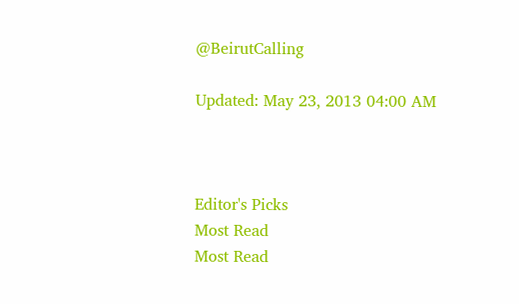@BeirutCalling

Updated: May 23, 2013 04:00 AM



Editor's Picks
Most Read
Most Read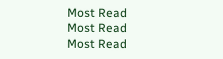Most Read
Most Read
Most Read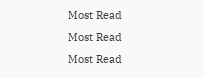Most Read
Most Read
Most Read